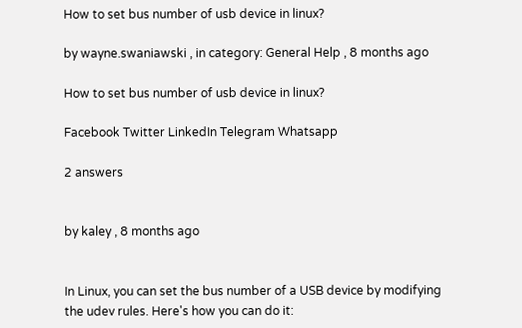How to set bus number of usb device in linux?

by wayne.swaniawski , in category: General Help , 8 months ago

How to set bus number of usb device in linux?

Facebook Twitter LinkedIn Telegram Whatsapp

2 answers


by kaley , 8 months ago


In Linux, you can set the bus number of a USB device by modifying the udev rules. Here's how you can do it: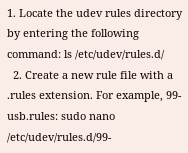1. Locate the udev rules directory by entering the following command: ls /etc/udev/rules.d/
  2. Create a new rule file with a .rules extension. For example, 99-usb.rules: sudo nano /etc/udev/rules.d/99-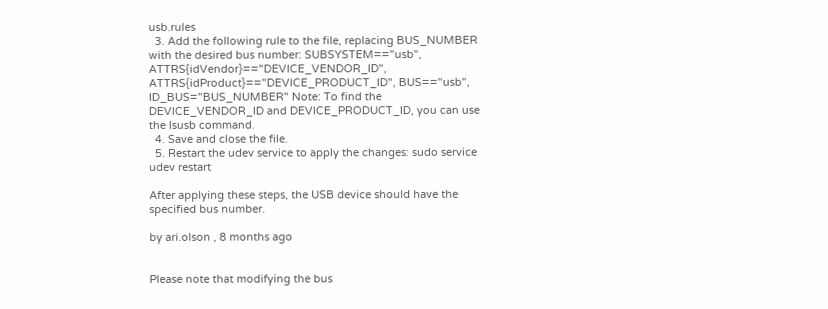usb.rules
  3. Add the following rule to the file, replacing BUS_NUMBER with the desired bus number: SUBSYSTEM=="usb", ATTRS{idVendor}=="DEVICE_VENDOR_ID", ATTRS{idProduct}=="DEVICE_PRODUCT_ID", BUS=="usb", ID_BUS="BUS_NUMBER" Note: To find the DEVICE_VENDOR_ID and DEVICE_PRODUCT_ID, you can use the lsusb command.
  4. Save and close the file.
  5. Restart the udev service to apply the changes: sudo service udev restart

After applying these steps, the USB device should have the specified bus number.

by ari.olson , 8 months ago


Please note that modifying the bus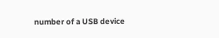number of a USB device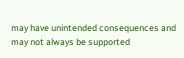may have unintended consequences and may not always be supported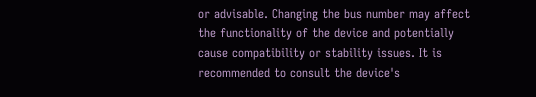or advisable. Changing the bus number may affect the functionality of the device and potentially cause compatibility or stability issues. It is recommended to consult the device's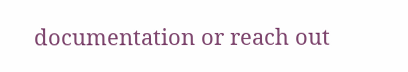documentation or reach out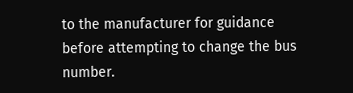to the manufacturer for guidance before attempting to change the bus number.